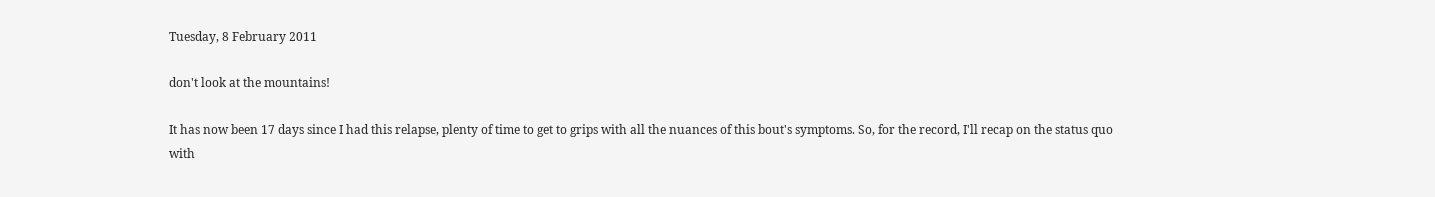Tuesday, 8 February 2011

don't look at the mountains!

It has now been 17 days since I had this relapse, plenty of time to get to grips with all the nuances of this bout's symptoms. So, for the record, I'll recap on the status quo with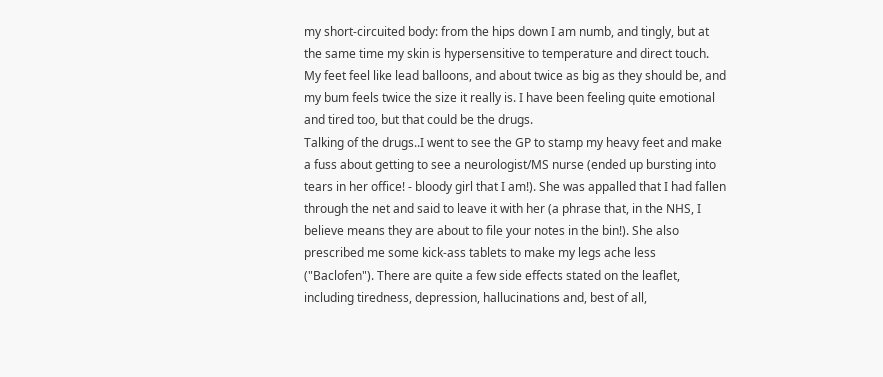my short-circuited body: from the hips down I am numb, and tingly, but at the same time my skin is hypersensitive to temperature and direct touch. My feet feel like lead balloons, and about twice as big as they should be, and my bum feels twice the size it really is. I have been feeling quite emotional and tired too, but that could be the drugs.
Talking of the drugs..I went to see the GP to stamp my heavy feet and make a fuss about getting to see a neurologist/MS nurse (ended up bursting into tears in her office! - bloody girl that I am!). She was appalled that I had fallen through the net and said to leave it with her (a phrase that, in the NHS, I believe means they are about to file your notes in the bin!). She also prescribed me some kick-ass tablets to make my legs ache less ("Baclofen"). There are quite a few side effects stated on the leaflet, including tiredness, depression, hallucinations and, best of all,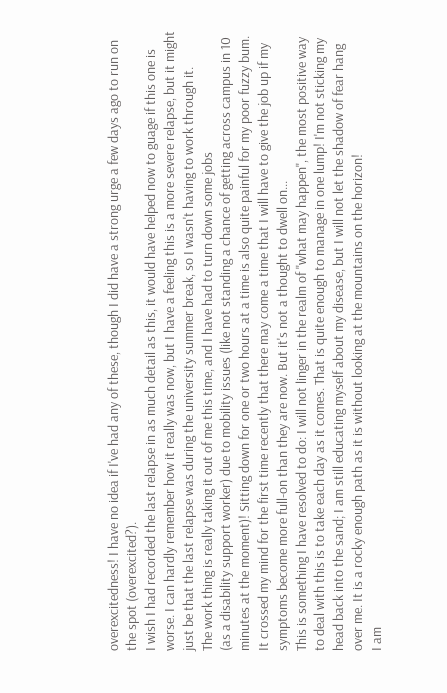overexcitedness! I have no idea if I've had any of these, though I did have a strong urge a few days ago to run on the spot (overexcited?).
I wish I had recorded the last relapse in as much detail as this, it would have helped now to guage if this one is worse. I can hardly remember how it really was now, but I have a feeling this is a more severe relapse, but it might just be that the last relapse was during the university summer break, so I wasn't having to work through it.
The work thing is really taking it out of me this time, and I have had to turn down some jobs
(as a disability support worker) due to mobility issues (like not standing a chance of getting across campus in 10 minutes at the moment)! Sitting down for one or two hours at a time is also quite painful for my poor fuzzy bum. It crossed my mind for the first time recently that there may come a time that I will have to give the job up if my symptoms become more full-on than they are now. But it's not a thought to dwell on...
This is something I have resolved to do: I will not linger in the realm of "what may happen", the most positive way to deal with this is to take each day as it comes. That is quite enough to manage in one lump! I'm not sticking my head back into the sand; I am still educating myself about my disease, but I will not let the shadow of fear hang over me. It is a rocky enough path as it is without looking at the mountains on the horizon!
I am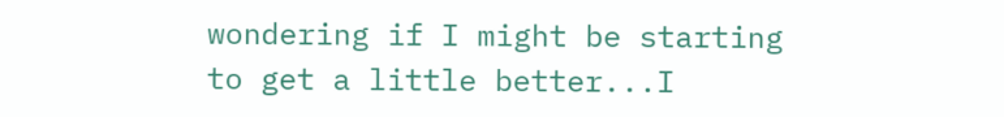wondering if I might be starting to get a little better...I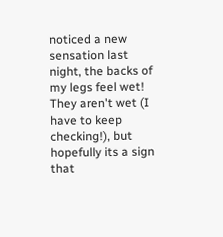noticed a new sensation last night, the backs of my legs feel wet! They aren't wet (I have to keep checking!), but hopefully its a sign that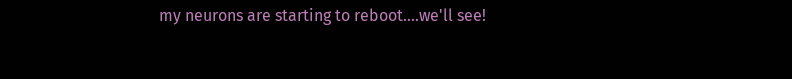my neurons are starting to reboot....we'll see!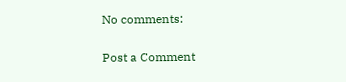No comments:

Post a Comment